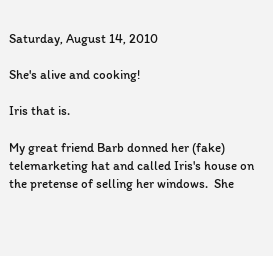Saturday, August 14, 2010

She's alive and cooking!

Iris that is.

My great friend Barb donned her (fake) telemarketing hat and called Iris's house on the pretense of selling her windows.  She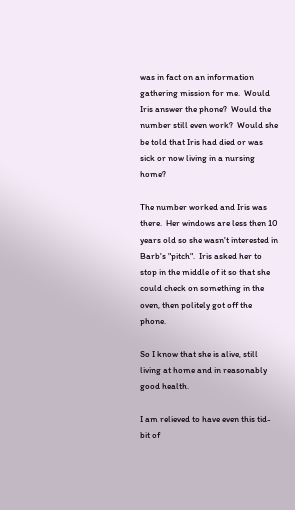was in fact on an information gathering mission for me.  Would Iris answer the phone?  Would the number still even work?  Would she be told that Iris had died or was sick or now living in a nursing home?

The number worked and Iris was there.  Her windows are less then 10 years old so she wasn't interested in Barb's "pitch".  Iris asked her to stop in the middle of it so that she could check on something in the oven, then politely got off the phone.

So I know that she is alive, still living at home and in reasonably good health.

I am relieved to have even this tid-bit of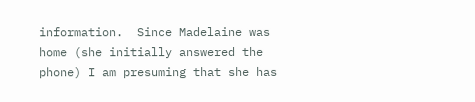information.  Since Madelaine was home (she initially answered the phone) I am presuming that she has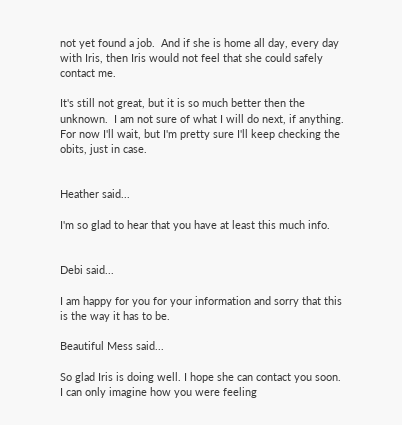not yet found a job.  And if she is home all day, every day with Iris, then Iris would not feel that she could safely contact me.

It's still not great, but it is so much better then the unknown.  I am not sure of what I will do next, if anything.  For now I'll wait, but I'm pretty sure I'll keep checking the obits, just in case.


Heather said...

I'm so glad to hear that you have at least this much info.


Debi said...

I am happy for you for your information and sorry that this is the way it has to be.

Beautiful Mess said...

So glad Iris is doing well. I hope she can contact you soon. I can only imagine how you were feeling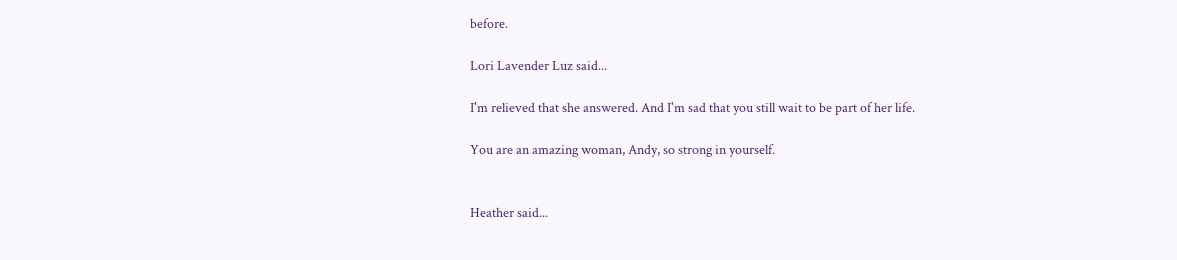before.

Lori Lavender Luz said...

I'm relieved that she answered. And I'm sad that you still wait to be part of her life.

You are an amazing woman, Andy, so strong in yourself.


Heather said...